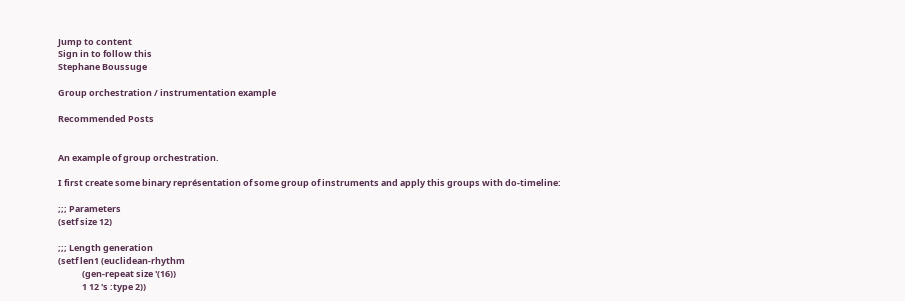Jump to content
Sign in to follow this
Stephane Boussuge

Group orchestration / instrumentation example

Recommended Posts


An example of group orchestration.

I first create some binary représentation of some group of instruments and apply this groups with do-timeline:

;;; Parameters
(setf size 12)

;;; Length generation
(setf len1 (euclidean-rhythm
            (gen-repeat size '(16))
            1 12 's :type 2))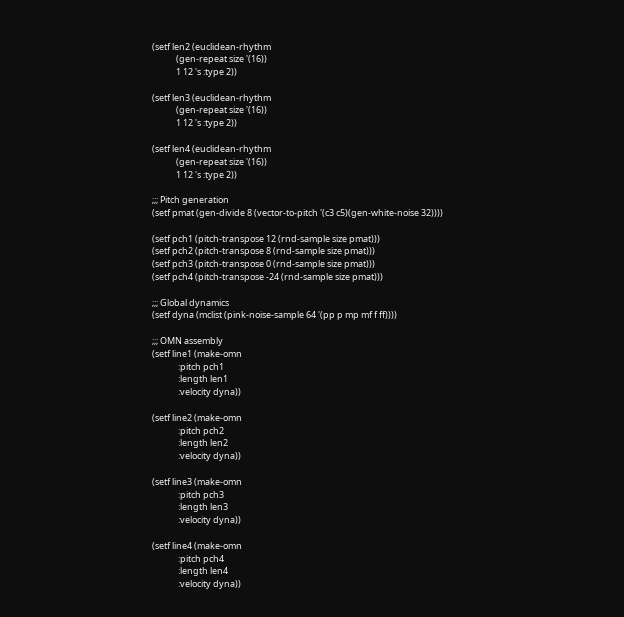(setf len2 (euclidean-rhythm
            (gen-repeat size '(16))
            1 12 's :type 2))

(setf len3 (euclidean-rhythm
            (gen-repeat size '(16))
            1 12 's :type 2))

(setf len4 (euclidean-rhythm
            (gen-repeat size '(16))
            1 12 's :type 2))

;;; Pitch generation
(setf pmat (gen-divide 8 (vector-to-pitch '(c3 c5)(gen-white-noise 32))))

(setf pch1 (pitch-transpose 12 (rnd-sample size pmat)))
(setf pch2 (pitch-transpose 8 (rnd-sample size pmat)))
(setf pch3 (pitch-transpose 0 (rnd-sample size pmat)))
(setf pch4 (pitch-transpose -24 (rnd-sample size pmat)))

;;; Global dynamics
(setf dyna (mclist (pink-noise-sample 64 '(pp p mp mf f ff))))

;;; OMN assembly
(setf line1 (make-omn
             :pitch pch1
             :length len1
             :velocity dyna))

(setf line2 (make-omn
             :pitch pch2
             :length len2
             :velocity dyna))

(setf line3 (make-omn
             :pitch pch3
             :length len3
             :velocity dyna))

(setf line4 (make-omn
             :pitch pch4
             :length len4
             :velocity dyna))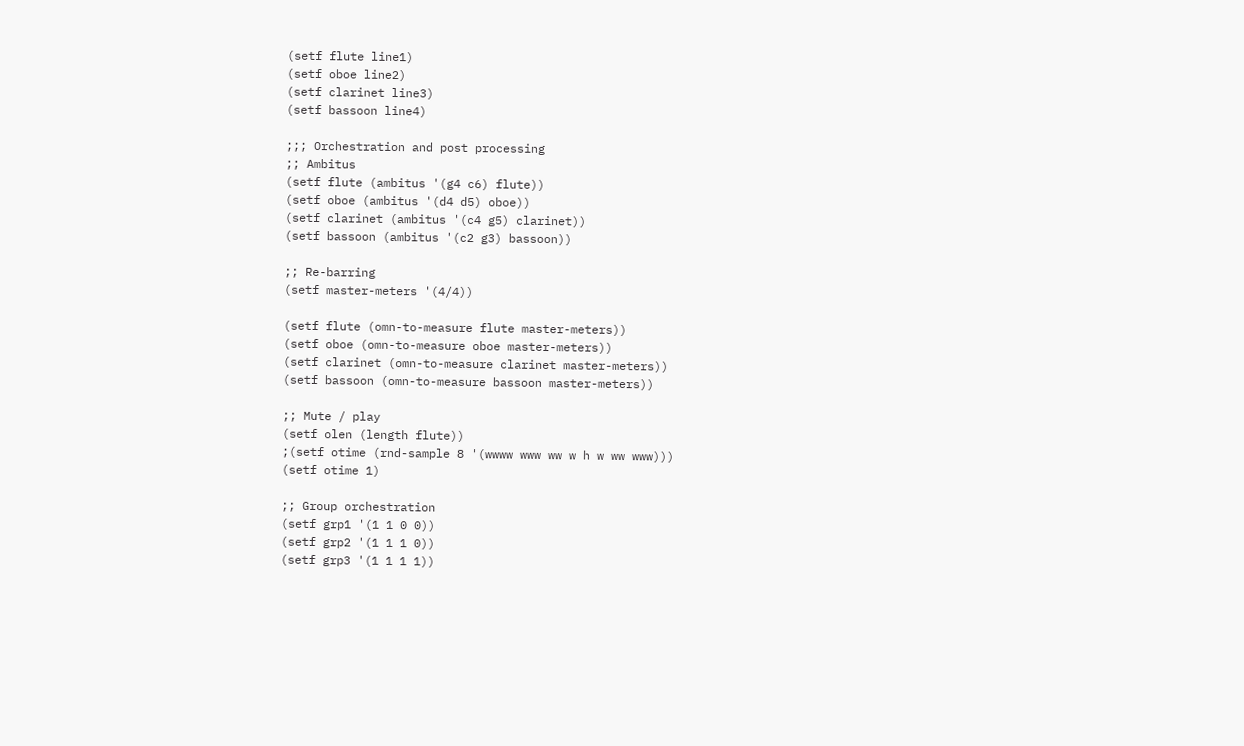(setf flute line1)
(setf oboe line2)
(setf clarinet line3)
(setf bassoon line4)

;;; Orchestration and post processing
;; Ambitus
(setf flute (ambitus '(g4 c6) flute))
(setf oboe (ambitus '(d4 d5) oboe))
(setf clarinet (ambitus '(c4 g5) clarinet))
(setf bassoon (ambitus '(c2 g3) bassoon))

;; Re-barring
(setf master-meters '(4/4))

(setf flute (omn-to-measure flute master-meters))
(setf oboe (omn-to-measure oboe master-meters))
(setf clarinet (omn-to-measure clarinet master-meters))
(setf bassoon (omn-to-measure bassoon master-meters))

;; Mute / play
(setf olen (length flute))
;(setf otime (rnd-sample 8 '(wwww www ww w h w ww www)))
(setf otime 1)

;; Group orchestration
(setf grp1 '(1 1 0 0))
(setf grp2 '(1 1 1 0))
(setf grp3 '(1 1 1 1))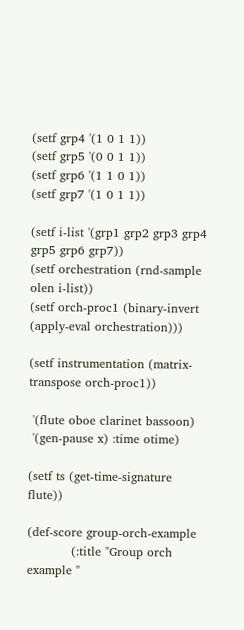(setf grp4 '(1 0 1 1))
(setf grp5 '(0 0 1 1))
(setf grp6 '(1 1 0 1))
(setf grp7 '(1 0 1 1))

(setf i-list '(grp1 grp2 grp3 grp4 grp5 grp6 grp7))
(setf orchestration (rnd-sample olen i-list))
(setf orch-proc1 (binary-invert (apply-eval orchestration)))

(setf instrumentation (matrix-transpose orch-proc1))

 '(flute oboe clarinet bassoon)
 '(gen-pause x) :time otime)

(setf ts (get-time-signature flute))

(def-score group-orch-example
           (:title "Group orch example "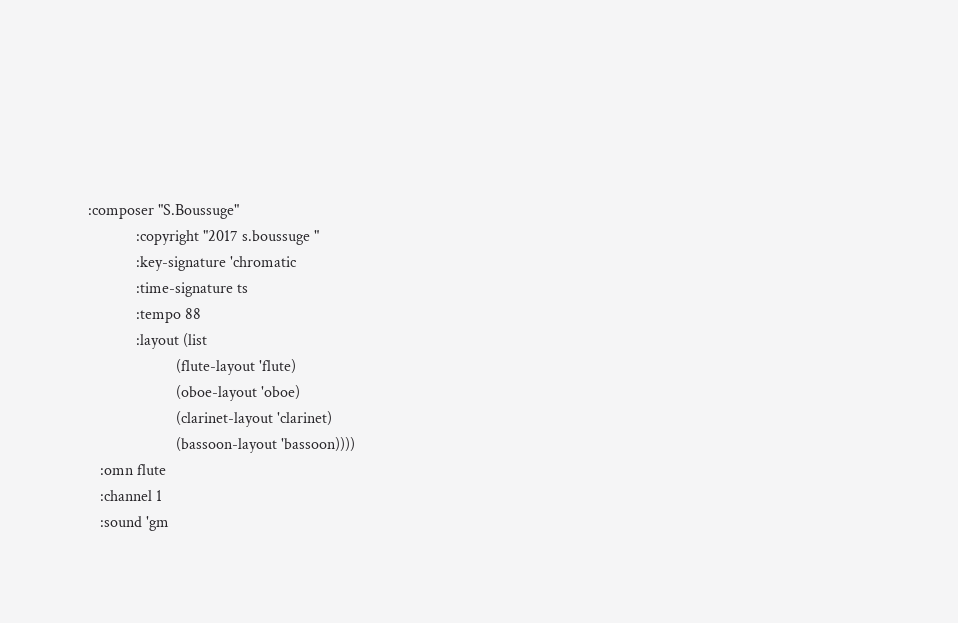:composer "S.Boussuge"
            :copyright "2017 s.boussuge "
            :key-signature 'chromatic
            :time-signature ts
            :tempo 88
            :layout (list
                      (flute-layout 'flute)
                      (oboe-layout 'oboe)
                      (clarinet-layout 'clarinet)
                      (bassoon-layout 'bassoon))))
   :omn flute
   :channel 1
   :sound 'gm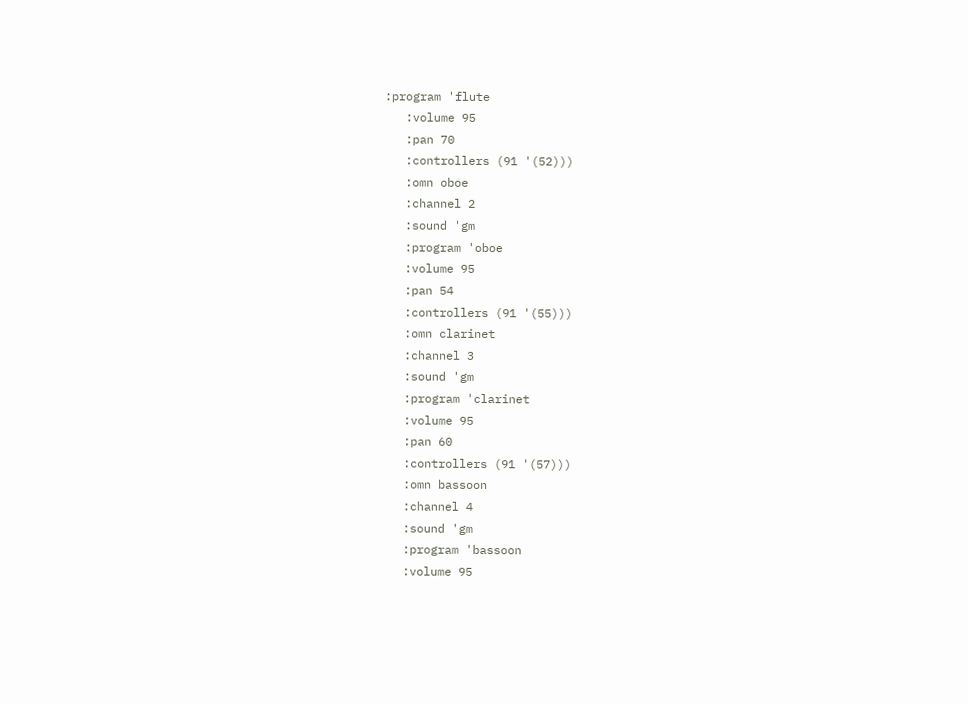:program 'flute
   :volume 95
   :pan 70
   :controllers (91 '(52)))
   :omn oboe
   :channel 2
   :sound 'gm
   :program 'oboe
   :volume 95
   :pan 54
   :controllers (91 '(55)))
   :omn clarinet
   :channel 3
   :sound 'gm
   :program 'clarinet
   :volume 95
   :pan 60
   :controllers (91 '(57)))
   :omn bassoon
   :channel 4
   :sound 'gm
   :program 'bassoon
   :volume 95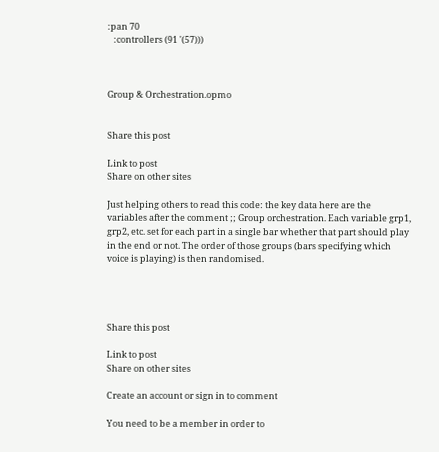:pan 70
   :controllers (91 '(57)))



Group & Orchestration.opmo


Share this post

Link to post
Share on other sites

Just helping others to read this code: the key data here are the variables after the comment ;; Group orchestration. Each variable grp1, grp2, etc. set for each part in a single bar whether that part should play in the end or not. The order of those groups (bars specifying which voice is playing) is then randomised.




Share this post

Link to post
Share on other sites

Create an account or sign in to comment

You need to be a member in order to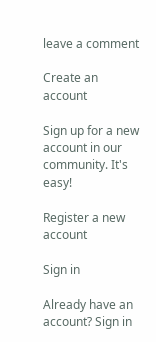leave a comment

Create an account

Sign up for a new account in our community. It's easy!

Register a new account

Sign in

Already have an account? Sign in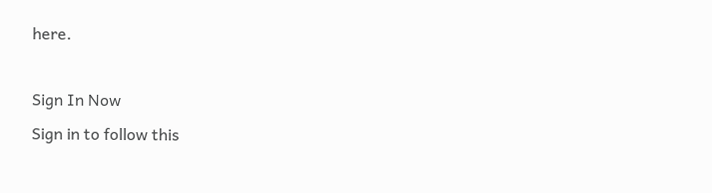here.

Sign In Now
Sign in to follow this